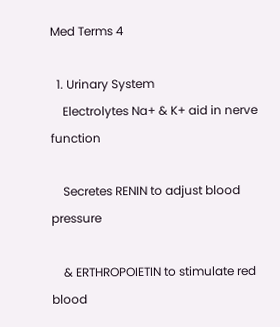Med Terms 4

  1. Urinary System
    Electrolytes Na+ & K+ aid in nerve function

    Secretes RENIN to adjust blood pressure

    & ERTHROPOIETIN to stimulate red blood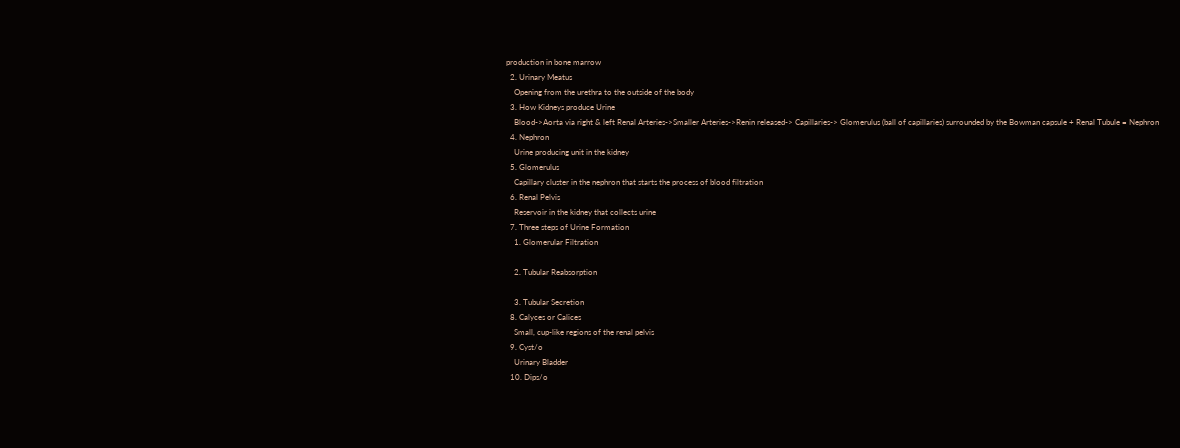production in bone marrow
  2. Urinary Meatus
    Opening from the urethra to the outside of the body
  3. How Kidneys produce Urine
    Blood->Aorta via right & left Renal Arteries->Smaller Arteries->Renin released-> Capillaries-> Glomerulus (ball of capillaries) surrounded by the Bowman capsule + Renal Tubule = Nephron
  4. Nephron
    Urine producing unit in the kidney
  5. Glomerulus
    Capillary cluster in the nephron that starts the process of blood filtration
  6. Renal Pelvis
    Reservoir in the kidney that collects urine
  7. Three steps of Urine Formation
    1. Glomerular Filtration

    2. Tubular Reabsorption

    3. Tubular Secretion
  8. Calyces or Calices
    Small, cup-like regions of the renal pelvis
  9. Cyst/o
    Urinary Bladder
  10. Dips/o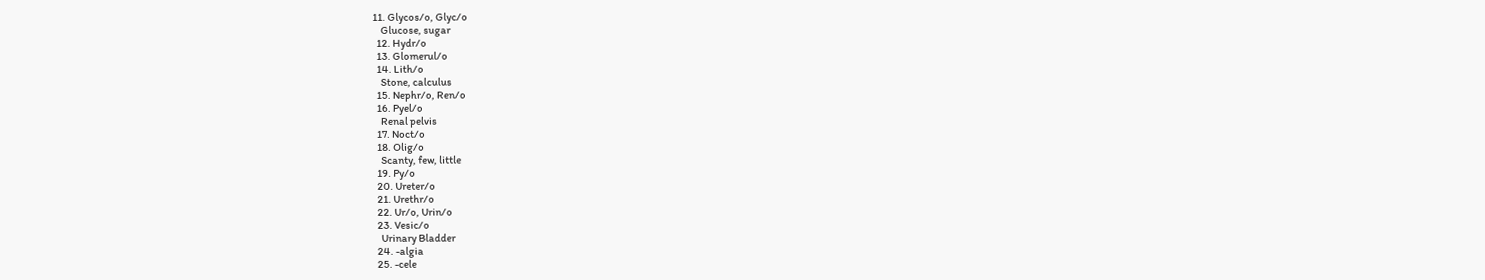11. Glycos/o, Glyc/o
    Glucose, sugar
  12. Hydr/o
  13. Glomerul/o
  14. Lith/o
    Stone, calculus
  15. Nephr/o, Ren/o
  16. Pyel/o
    Renal pelvis
  17. Noct/o
  18. Olig/o
    Scanty, few, little
  19. Py/o
  20. Ureter/o
  21. Urethr/o
  22. Ur/o, Urin/o
  23. Vesic/o
    Urinary Bladder
  24. -algia
  25. -cele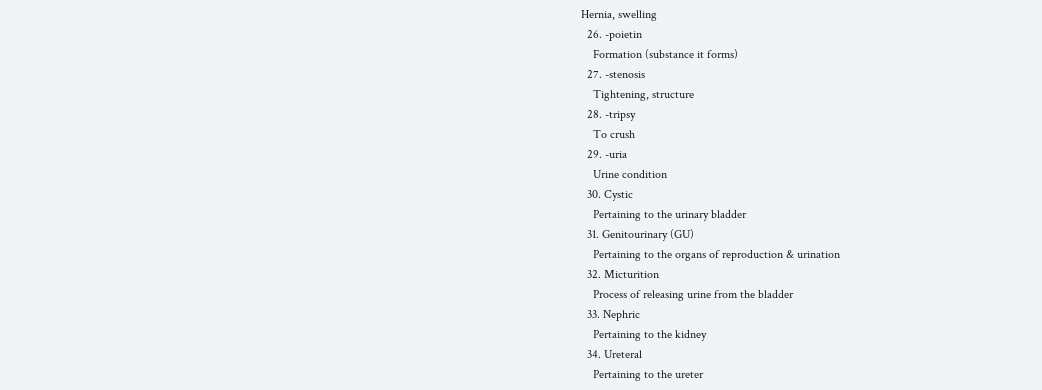Hernia, swelling
  26. -poietin
    Formation (substance it forms)
  27. -stenosis
    Tightening, structure
  28. -tripsy
    To crush
  29. -uria
    Urine condition
  30. Cystic
    Pertaining to the urinary bladder
  31. Genitourinary (GU)
    Pertaining to the organs of reproduction & urination
  32. Micturition
    Process of releasing urine from the bladder
  33. Nephric
    Pertaining to the kidney
  34. Ureteral
    Pertaining to the ureter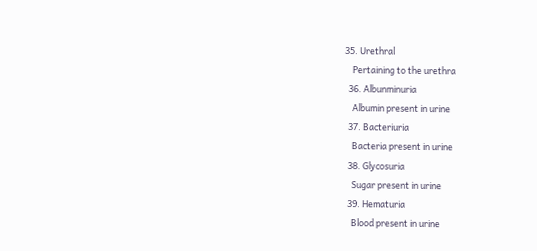35. Urethral
    Pertaining to the urethra
  36. Albunminuria
    Albumin present in urine
  37. Bacteriuria
    Bacteria present in urine
  38. Glycosuria
    Sugar present in urine
  39. Hematuria
    Blood present in urine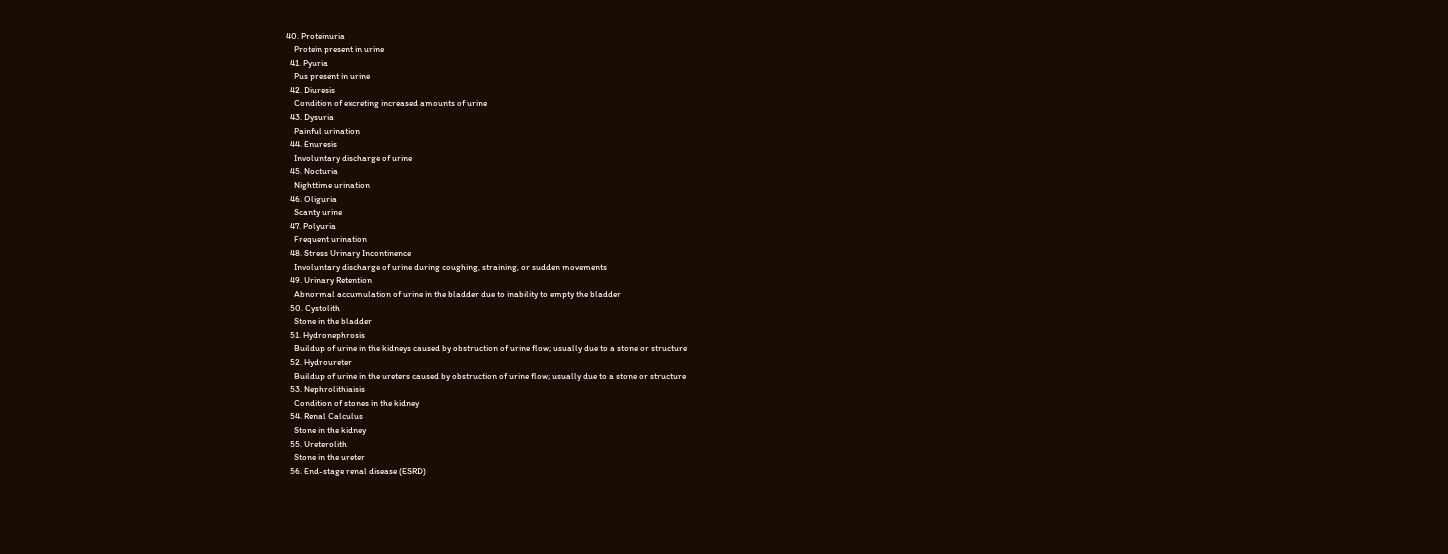40. Proteinuria
    Protein present in urine
  41. Pyuria
    Pus present in urine
  42. Diuresis
    Condition of excreting increased amounts of urine
  43. Dysuria
    Painful urination
  44. Enuresis
    Involuntary discharge of urine
  45. Nocturia
    Nighttime urination
  46. Oliguria
    Scanty urine
  47. Polyuria
    Frequent urination
  48. Stress Urinary Incontinence
    Involuntary discharge of urine during coughing, straining, or sudden movements
  49. Urinary Retention
    Abnormal accumulation of urine in the bladder due to inability to empty the bladder
  50. Cystolith
    Stone in the bladder
  51. Hydronephrosis
    Buildup of urine in the kidneys caused by obstruction of urine flow; usually due to a stone or structure
  52. Hydroureter
    Buildup of urine in the ureters caused by obstruction of urine flow; usually due to a stone or structure
  53. Nephrolithiaisis
    Condition of stones in the kidney
  54. Renal Calculus
    Stone in the kidney
  55. Ureterolith
    Stone in the ureter
  56. End-stage renal disease (ESRD)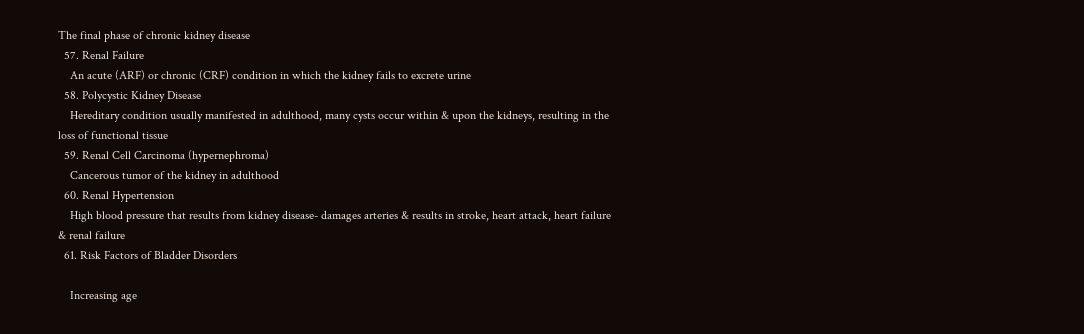The final phase of chronic kidney disease
  57. Renal Failure
    An acute (ARF) or chronic (CRF) condition in which the kidney fails to excrete urine
  58. Polycystic Kidney Disease
    Hereditary condition usually manifested in adulthood, many cysts occur within & upon the kidneys, resulting in the loss of functional tissue
  59. Renal Cell Carcinoma (hypernephroma)
    Cancerous tumor of the kidney in adulthood
  60. Renal Hypertension
    High blood pressure that results from kidney disease- damages arteries & results in stroke, heart attack, heart failure & renal failure
  61. Risk Factors of Bladder Disorders

    Increasing age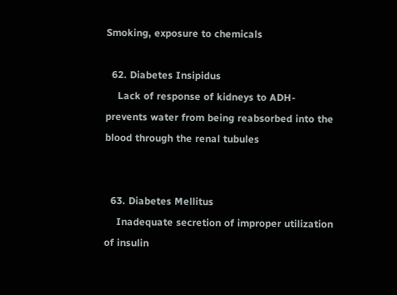Smoking, exposure to chemicals

  62. Diabetes Insipidus
    Lack of response of kidneys to ADH- prevents water from being reabsorbed into the blood through the renal tubules


  63. Diabetes Mellitus
    Inadequate secretion of improper utilization of insulin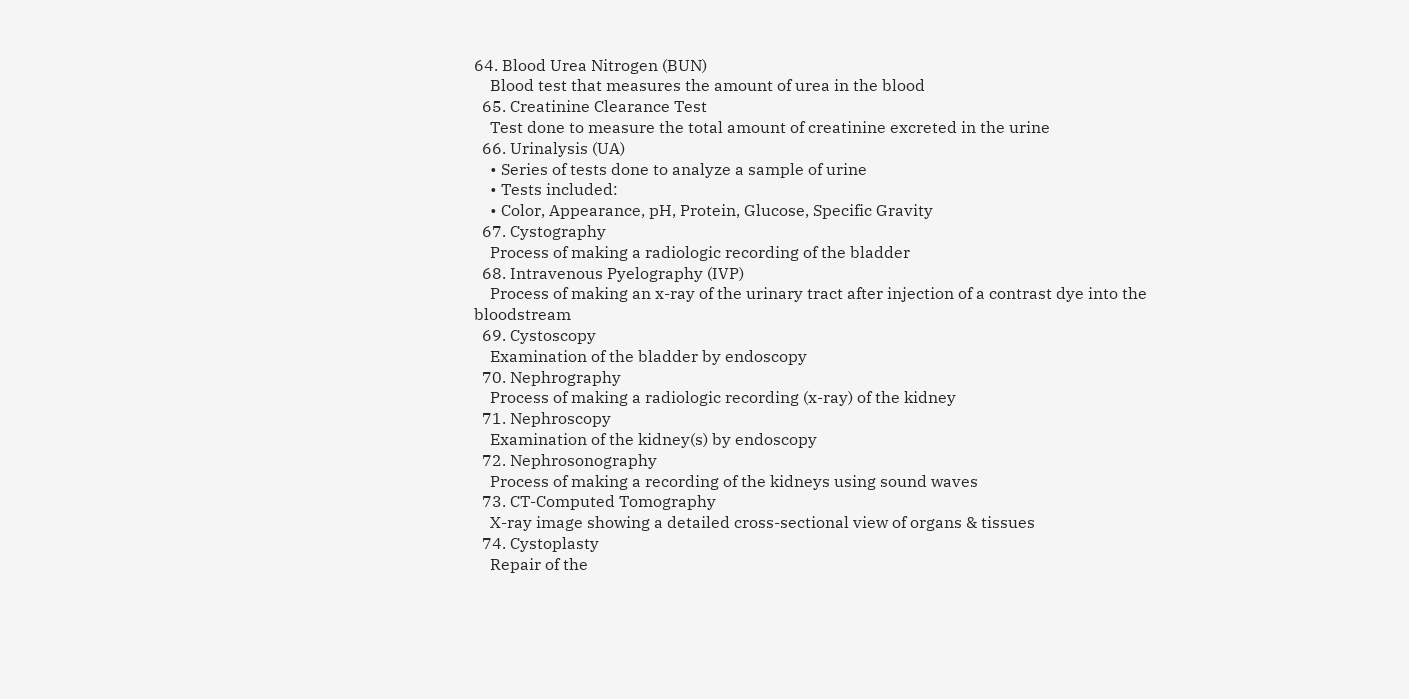64. Blood Urea Nitrogen (BUN)
    Blood test that measures the amount of urea in the blood
  65. Creatinine Clearance Test
    Test done to measure the total amount of creatinine excreted in the urine
  66. Urinalysis (UA)
    • Series of tests done to analyze a sample of urine
    • Tests included:
    • Color, Appearance, pH, Protein, Glucose, Specific Gravity
  67. Cystography
    Process of making a radiologic recording of the bladder
  68. Intravenous Pyelography (IVP)
    Process of making an x-ray of the urinary tract after injection of a contrast dye into the bloodstream
  69. Cystoscopy
    Examination of the bladder by endoscopy
  70. Nephrography
    Process of making a radiologic recording (x-ray) of the kidney
  71. Nephroscopy
    Examination of the kidney(s) by endoscopy
  72. Nephrosonography
    Process of making a recording of the kidneys using sound waves
  73. CT-Computed Tomography
    X-ray image showing a detailed cross-sectional view of organs & tissues
  74. Cystoplasty
    Repair of the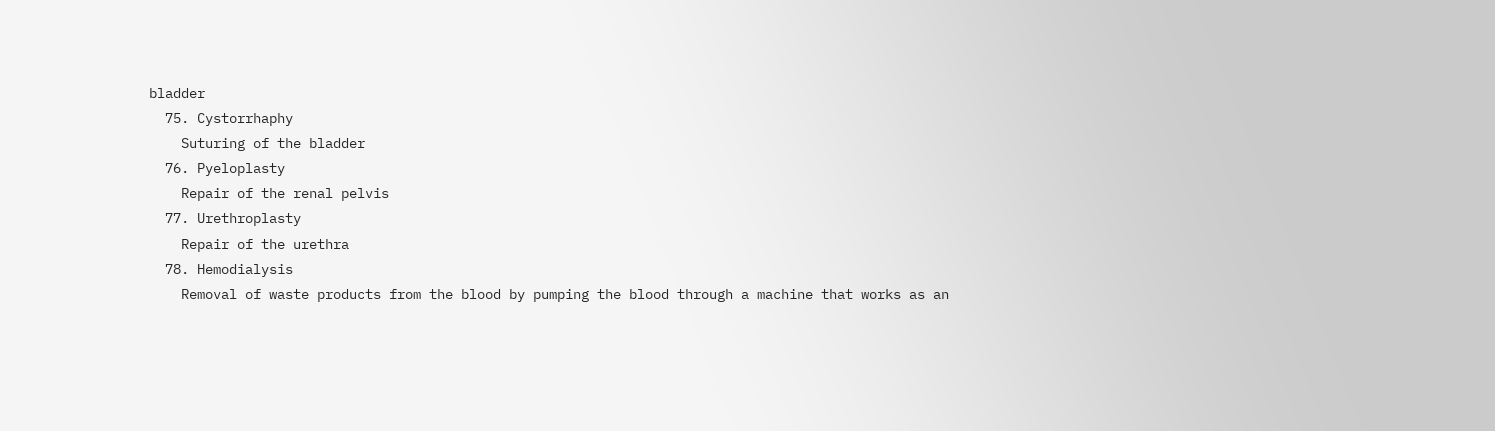bladder
  75. Cystorrhaphy
    Suturing of the bladder
  76. Pyeloplasty
    Repair of the renal pelvis
  77. Urethroplasty
    Repair of the urethra
  78. Hemodialysis
    Removal of waste products from the blood by pumping the blood through a machine that works as an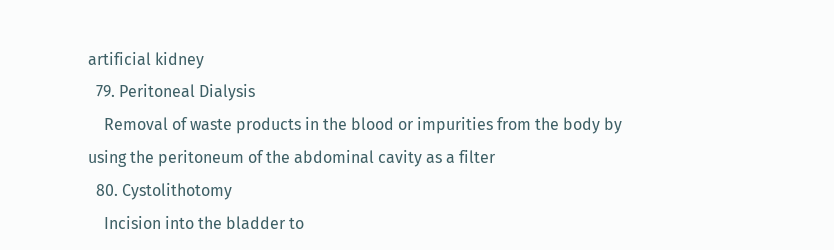artificial kidney
  79. Peritoneal Dialysis
    Removal of waste products in the blood or impurities from the body by using the peritoneum of the abdominal cavity as a filter
  80. Cystolithotomy
    Incision into the bladder to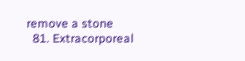remove a stone
  81. Extracorporeal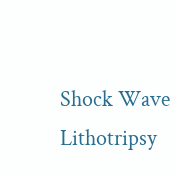Shock Wave Lithotripsy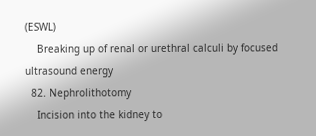(ESWL)
    Breaking up of renal or urethral calculi by focused ultrasound energy
  82. Nephrolithotomy
    Incision into the kidney to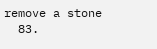remove a stone
  83.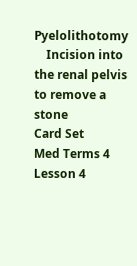Pyelolithotomy
    Incision into the renal pelvis to remove a stone
Card Set
Med Terms 4
Lesson 4